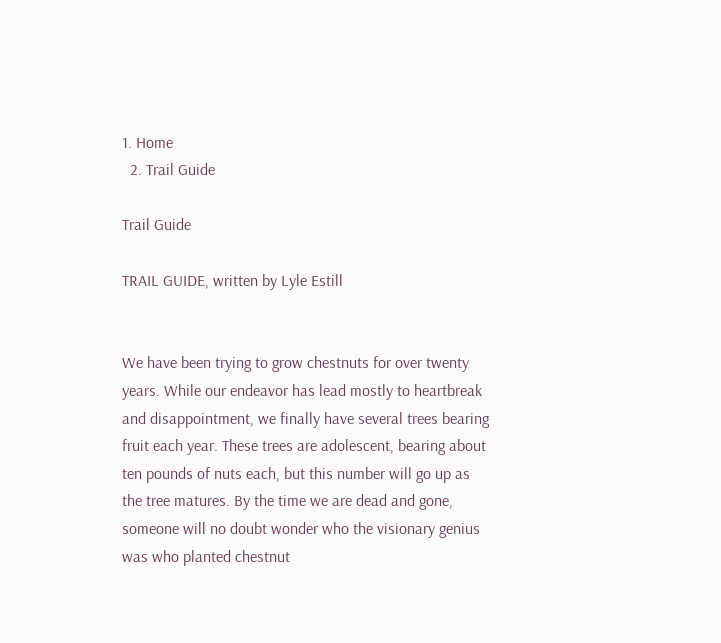1. Home
  2. Trail Guide

Trail Guide

TRAIL GUIDE, written by Lyle Estill


We have been trying to grow chestnuts for over twenty years. While our endeavor has lead mostly to heartbreak and disappointment, we finally have several trees bearing fruit each year. These trees are adolescent, bearing about ten pounds of nuts each, but this number will go up as the tree matures. By the time we are dead and gone, someone will no doubt wonder who the visionary genius was who planted chestnut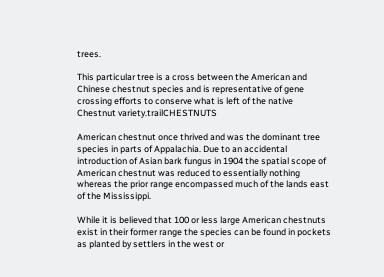trees.

This particular tree is a cross between the American and Chinese chestnut species and is representative of gene crossing efforts to conserve what is left of the native Chestnut variety.trailCHESTNUTS

American chestnut once thrived and was the dominant tree species in parts of Appalachia. Due to an accidental introduction of Asian bark fungus in 1904 the spatial scope of American chestnut was reduced to essentially nothing whereas the prior range encompassed much of the lands east of the Mississippi.

While it is believed that 100 or less large American chestnuts exist in their former range the species can be found in pockets as planted by settlers in the west or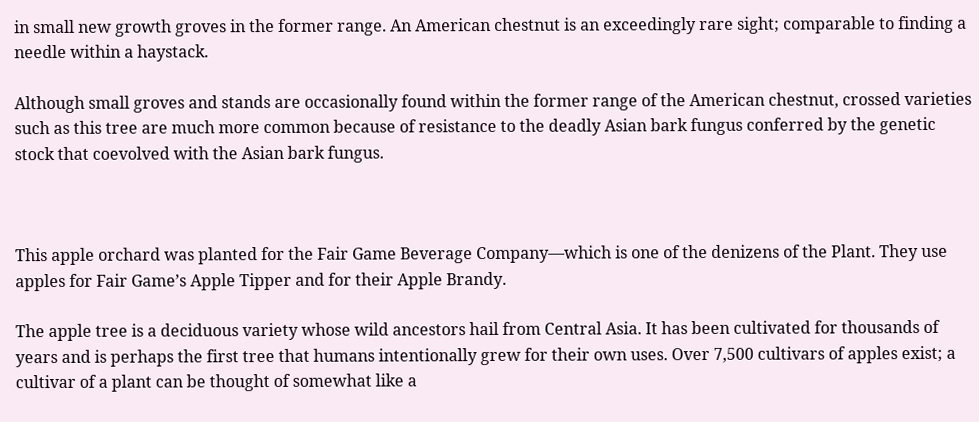in small new growth groves in the former range. An American chestnut is an exceedingly rare sight; comparable to finding a needle within a haystack.

Although small groves and stands are occasionally found within the former range of the American chestnut, crossed varieties such as this tree are much more common because of resistance to the deadly Asian bark fungus conferred by the genetic stock that coevolved with the Asian bark fungus.



This apple orchard was planted for the Fair Game Beverage Company—which is one of the denizens of the Plant. They use apples for Fair Game’s Apple Tipper and for their Apple Brandy.

The apple tree is a deciduous variety whose wild ancestors hail from Central Asia. It has been cultivated for thousands of years and is perhaps the first tree that humans intentionally grew for their own uses. Over 7,500 cultivars of apples exist; a cultivar of a plant can be thought of somewhat like a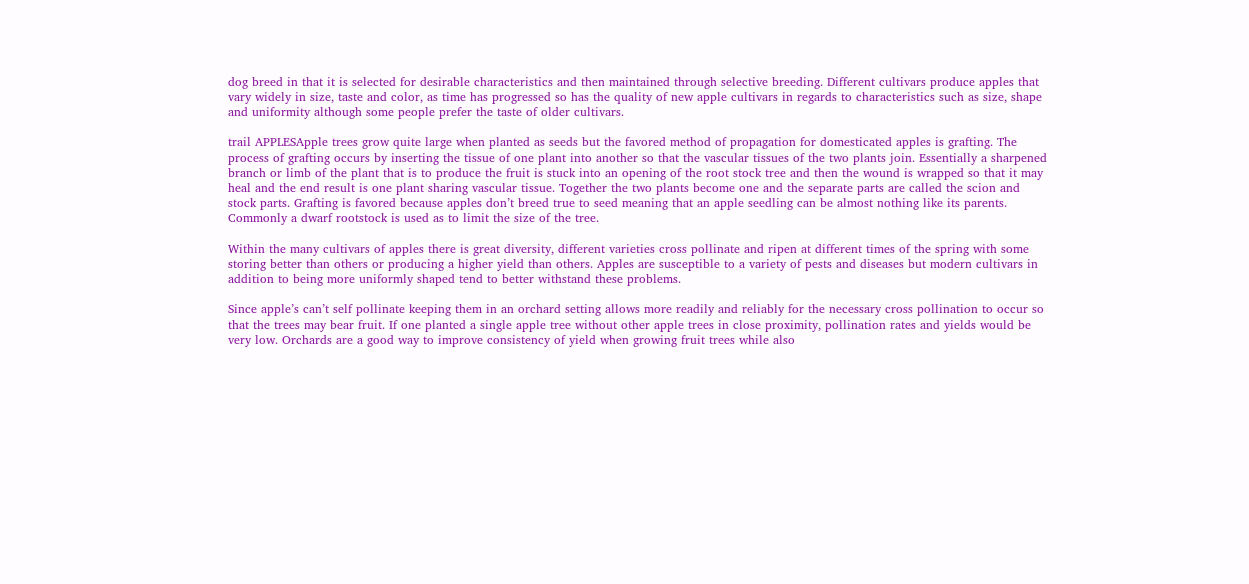dog breed in that it is selected for desirable characteristics and then maintained through selective breeding. Different cultivars produce apples that vary widely in size, taste and color, as time has progressed so has the quality of new apple cultivars in regards to characteristics such as size, shape and uniformity although some people prefer the taste of older cultivars.

trail APPLESApple trees grow quite large when planted as seeds but the favored method of propagation for domesticated apples is grafting. The process of grafting occurs by inserting the tissue of one plant into another so that the vascular tissues of the two plants join. Essentially a sharpened branch or limb of the plant that is to produce the fruit is stuck into an opening of the root stock tree and then the wound is wrapped so that it may heal and the end result is one plant sharing vascular tissue. Together the two plants become one and the separate parts are called the scion and stock parts. Grafting is favored because apples don’t breed true to seed meaning that an apple seedling can be almost nothing like its parents. Commonly a dwarf rootstock is used as to limit the size of the tree.

Within the many cultivars of apples there is great diversity, different varieties cross pollinate and ripen at different times of the spring with some storing better than others or producing a higher yield than others. Apples are susceptible to a variety of pests and diseases but modern cultivars in addition to being more uniformly shaped tend to better withstand these problems.

Since apple’s can’t self pollinate keeping them in an orchard setting allows more readily and reliably for the necessary cross pollination to occur so that the trees may bear fruit. If one planted a single apple tree without other apple trees in close proximity, pollination rates and yields would be very low. Orchards are a good way to improve consistency of yield when growing fruit trees while also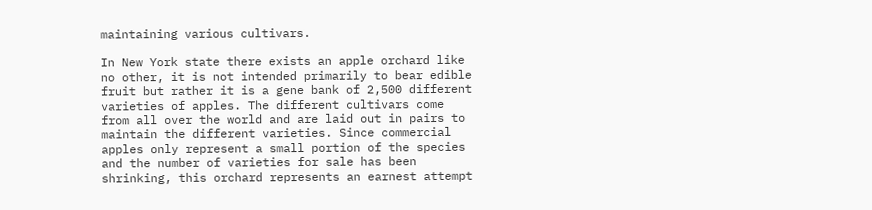maintaining various cultivars.

In New York state there exists an apple orchard like no other, it is not intended primarily to bear edible fruit but rather it is a gene bank of 2,500 different varieties of apples. The different cultivars come from all over the world and are laid out in pairs to maintain the different varieties. Since commercial apples only represent a small portion of the species and the number of varieties for sale has been shrinking, this orchard represents an earnest attempt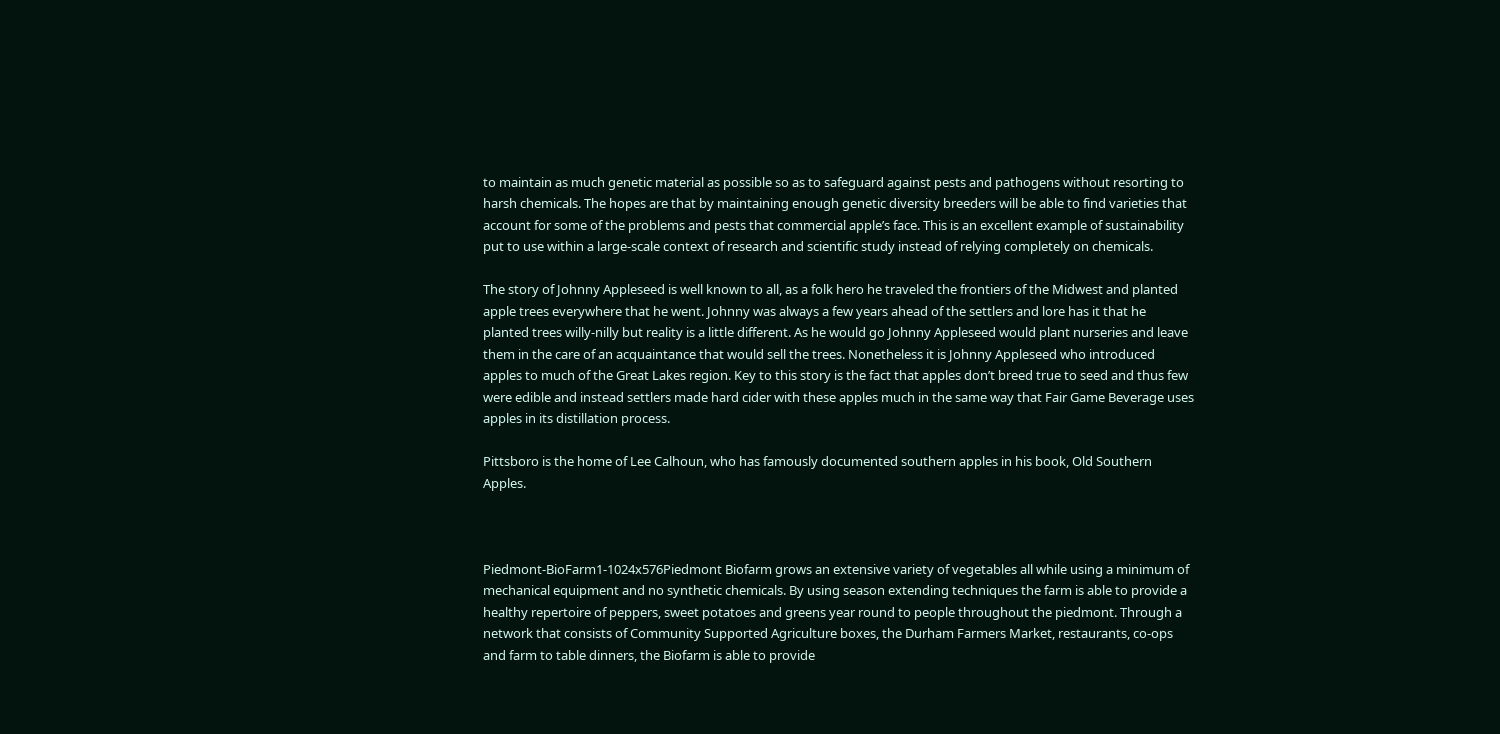to maintain as much genetic material as possible so as to safeguard against pests and pathogens without resorting to harsh chemicals. The hopes are that by maintaining enough genetic diversity breeders will be able to find varieties that account for some of the problems and pests that commercial apple’s face. This is an excellent example of sustainability put to use within a large-scale context of research and scientific study instead of relying completely on chemicals.

The story of Johnny Appleseed is well known to all, as a folk hero he traveled the frontiers of the Midwest and planted apple trees everywhere that he went. Johnny was always a few years ahead of the settlers and lore has it that he planted trees willy-nilly but reality is a little different. As he would go Johnny Appleseed would plant nurseries and leave them in the care of an acquaintance that would sell the trees. Nonetheless it is Johnny Appleseed who introduced apples to much of the Great Lakes region. Key to this story is the fact that apples don’t breed true to seed and thus few were edible and instead settlers made hard cider with these apples much in the same way that Fair Game Beverage uses apples in its distillation process.

Pittsboro is the home of Lee Calhoun, who has famously documented southern apples in his book, Old Southern Apples.



Piedmont-BioFarm1-1024x576Piedmont Biofarm grows an extensive variety of vegetables all while using a minimum of mechanical equipment and no synthetic chemicals. By using season extending techniques the farm is able to provide a healthy repertoire of peppers, sweet potatoes and greens year round to people throughout the piedmont. Through a network that consists of Community Supported Agriculture boxes, the Durham Farmers Market, restaurants, co-ops and farm to table dinners, the Biofarm is able to provide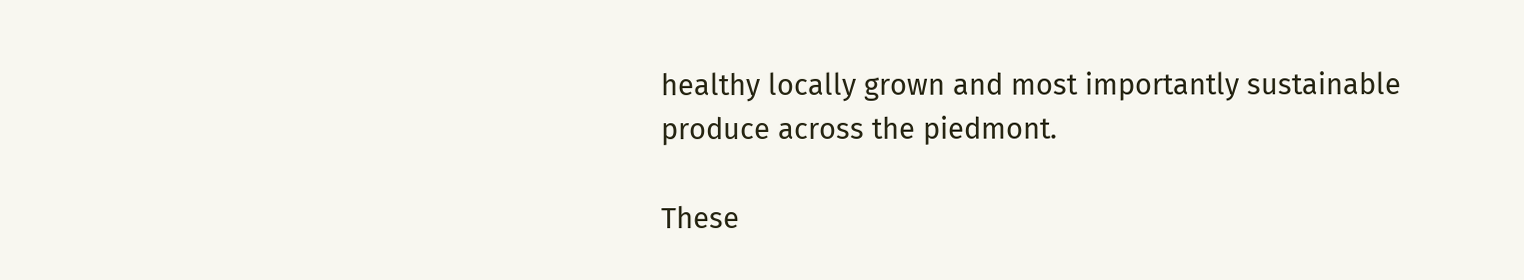healthy locally grown and most importantly sustainable produce across the piedmont.

These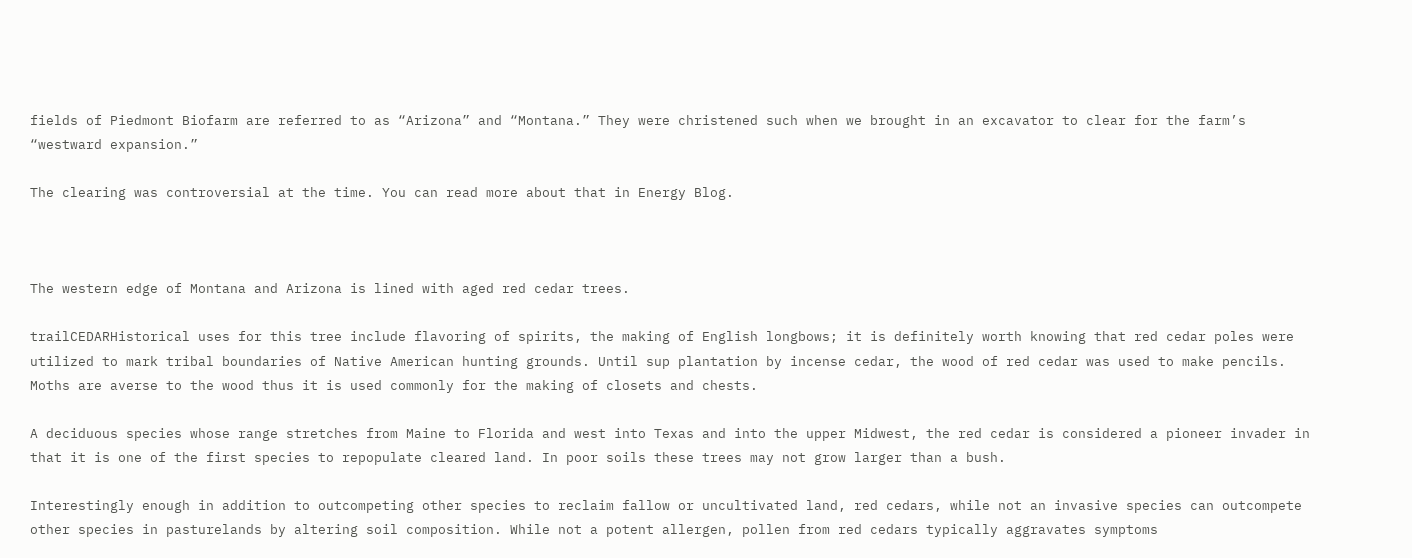fields of Piedmont Biofarm are referred to as “Arizona” and “Montana.” They were christened such when we brought in an excavator to clear for the farm’s “westward expansion.”

The clearing was controversial at the time. You can read more about that in Energy Blog.



The western edge of Montana and Arizona is lined with aged red cedar trees.

trailCEDARHistorical uses for this tree include flavoring of spirits, the making of English longbows; it is definitely worth knowing that red cedar poles were utilized to mark tribal boundaries of Native American hunting grounds. Until sup plantation by incense cedar, the wood of red cedar was used to make pencils. Moths are averse to the wood thus it is used commonly for the making of closets and chests.

A deciduous species whose range stretches from Maine to Florida and west into Texas and into the upper Midwest, the red cedar is considered a pioneer invader in that it is one of the first species to repopulate cleared land. In poor soils these trees may not grow larger than a bush.

Interestingly enough in addition to outcompeting other species to reclaim fallow or uncultivated land, red cedars, while not an invasive species can outcompete other species in pasturelands by altering soil composition. While not a potent allergen, pollen from red cedars typically aggravates symptoms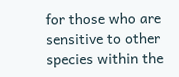for those who are sensitive to other species within the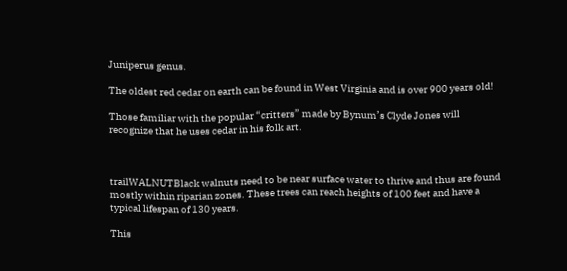Juniperus genus.

The oldest red cedar on earth can be found in West Virginia and is over 900 years old!

Those familiar with the popular “critters” made by Bynum’s Clyde Jones will recognize that he uses cedar in his folk art.



trailWALNUTBlack walnuts need to be near surface water to thrive and thus are found mostly within riparian zones. These trees can reach heights of 100 feet and have a typical lifespan of 130 years.

This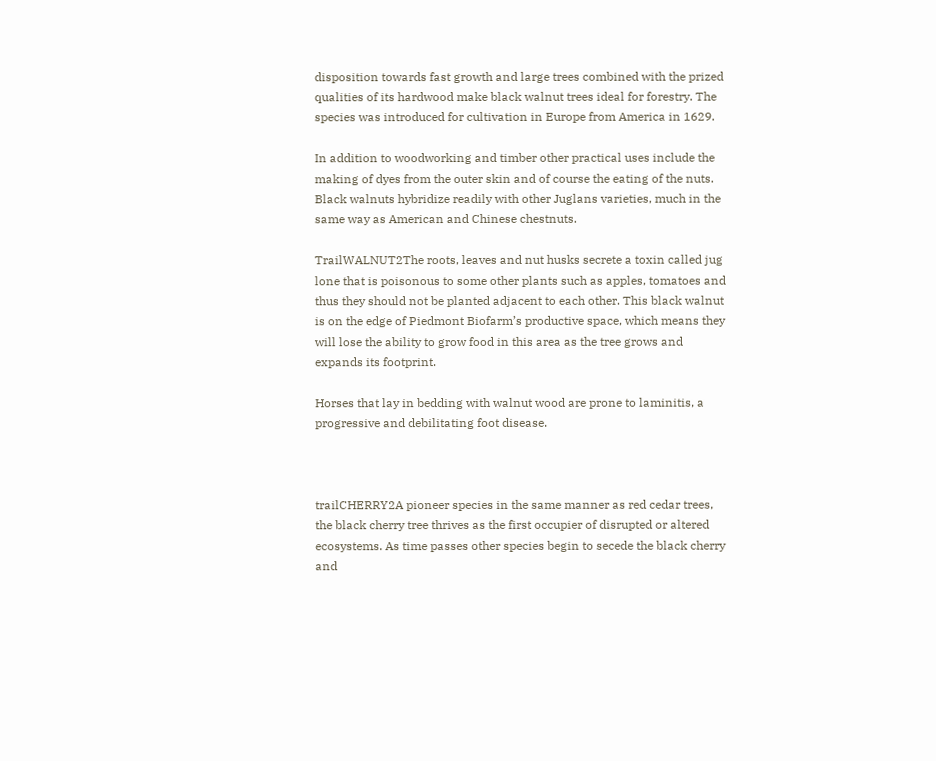disposition towards fast growth and large trees combined with the prized qualities of its hardwood make black walnut trees ideal for forestry. The species was introduced for cultivation in Europe from America in 1629.

In addition to woodworking and timber other practical uses include the making of dyes from the outer skin and of course the eating of the nuts. Black walnuts hybridize readily with other Juglans varieties, much in the same way as American and Chinese chestnuts.

TrailWALNUT2The roots, leaves and nut husks secrete a toxin called jug lone that is poisonous to some other plants such as apples, tomatoes and thus they should not be planted adjacent to each other. This black walnut is on the edge of Piedmont Biofarm’s productive space, which means they will lose the ability to grow food in this area as the tree grows and expands its footprint.

Horses that lay in bedding with walnut wood are prone to laminitis, a progressive and debilitating foot disease.



trailCHERRY2A pioneer species in the same manner as red cedar trees, the black cherry tree thrives as the first occupier of disrupted or altered ecosystems. As time passes other species begin to secede the black cherry and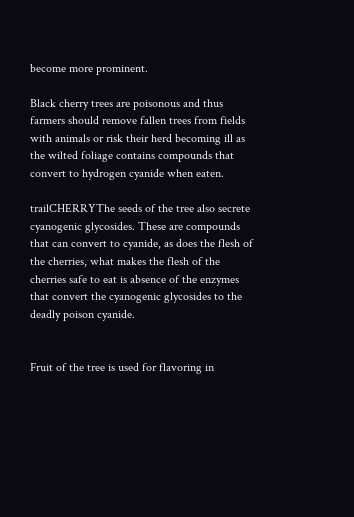become more prominent.

Black cherry trees are poisonous and thus farmers should remove fallen trees from fields with animals or risk their herd becoming ill as the wilted foliage contains compounds that convert to hydrogen cyanide when eaten.

trailCHERRYThe seeds of the tree also secrete cyanogenic glycosides. These are compounds that can convert to cyanide, as does the flesh of the cherries, what makes the flesh of the cherries safe to eat is absence of the enzymes that convert the cyanogenic glycosides to the deadly poison cyanide.


Fruit of the tree is used for flavoring in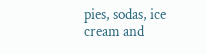pies, sodas, ice cream and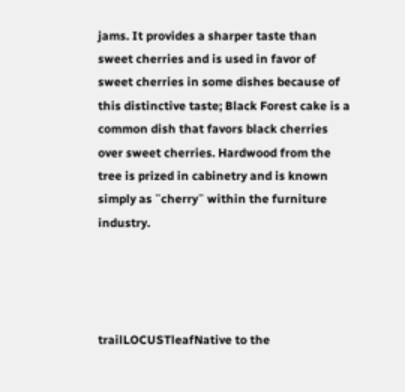jams. It provides a sharper taste than sweet cherries and is used in favor of sweet cherries in some dishes because of this distinctive taste; Black Forest cake is a common dish that favors black cherries over sweet cherries. Hardwood from the tree is prized in cabinetry and is known simply as ¨cherry¨ within the furniture industry.




trailLOCUSTleafNative to the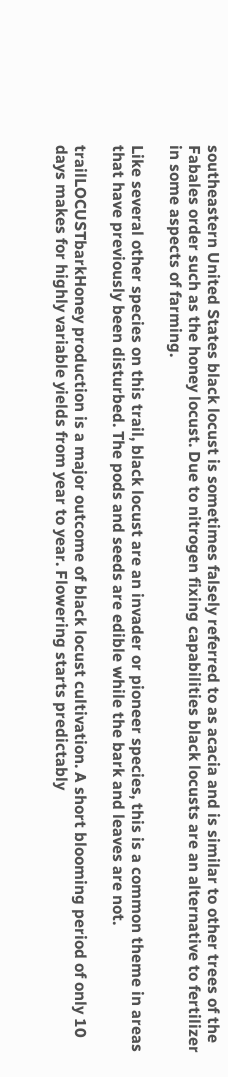southeastern United States black locust is sometimes falsely referred to as acacia and is similar to other trees of the Fabales order such as the honey locust. Due to nitrogen fixing capabilities black locusts are an alternative to fertilizer in some aspects of farming.

Like several other species on this trail, black locust are an invader or pioneer species, this is a common theme in areas that have previously been disturbed. The pods and seeds are edible while the bark and leaves are not.

trailLOCUSTbarkHoney production is a major outcome of black locust cultivation. A short blooming period of only 10 days makes for highly variable yields from year to year. Flowering starts predictably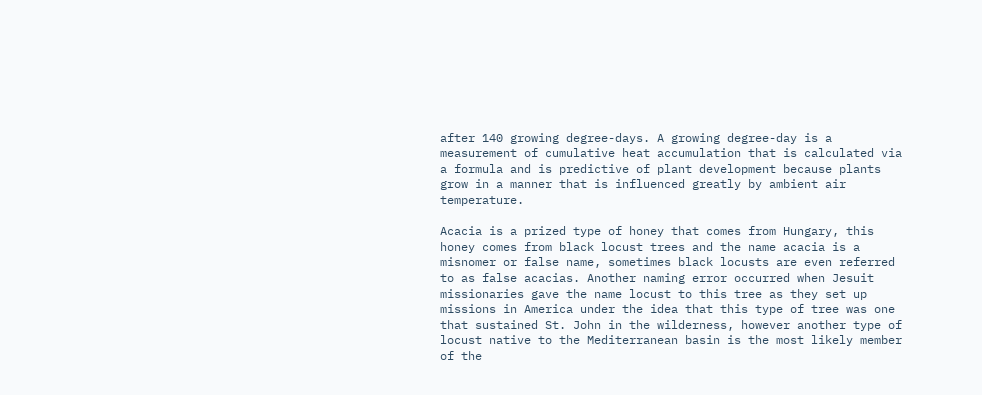after 140 growing degree-days. A growing degree-day is a measurement of cumulative heat accumulation that is calculated via a formula and is predictive of plant development because plants grow in a manner that is influenced greatly by ambient air temperature.

Acacia is a prized type of honey that comes from Hungary, this honey comes from black locust trees and the name acacia is a misnomer or false name, sometimes black locusts are even referred to as false acacias. Another naming error occurred when Jesuit missionaries gave the name locust to this tree as they set up missions in America under the idea that this type of tree was one that sustained St. John in the wilderness, however another type of locust native to the Mediterranean basin is the most likely member of the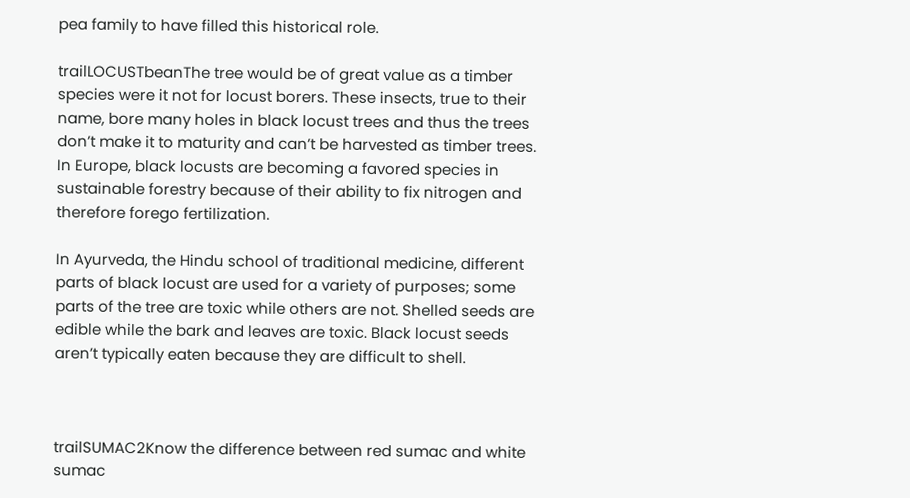pea family to have filled this historical role.

trailLOCUSTbeanThe tree would be of great value as a timber species were it not for locust borers. These insects, true to their name, bore many holes in black locust trees and thus the trees don’t make it to maturity and can’t be harvested as timber trees. In Europe, black locusts are becoming a favored species in sustainable forestry because of their ability to fix nitrogen and therefore forego fertilization.

In Ayurveda, the Hindu school of traditional medicine, different parts of black locust are used for a variety of purposes; some parts of the tree are toxic while others are not. Shelled seeds are edible while the bark and leaves are toxic. Black locust seeds aren’t typically eaten because they are difficult to shell.



trailSUMAC2Know the difference between red sumac and white sumac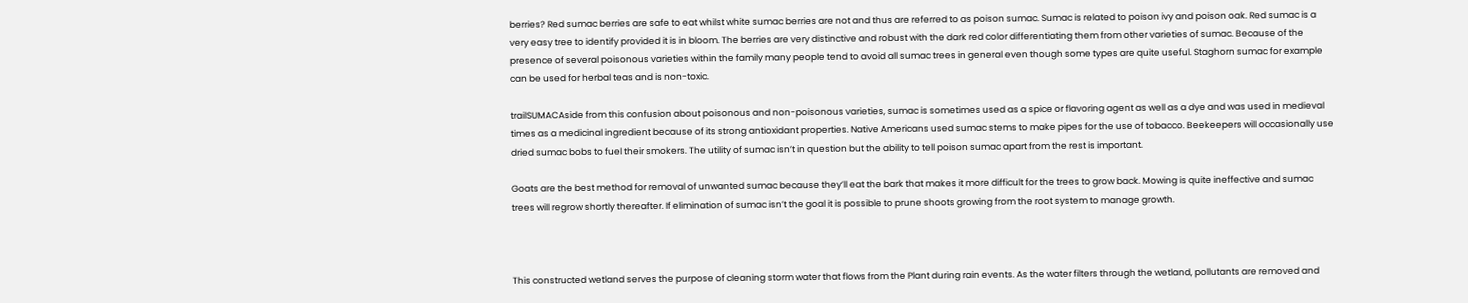berries? Red sumac berries are safe to eat whilst white sumac berries are not and thus are referred to as poison sumac. Sumac is related to poison ivy and poison oak. Red sumac is a very easy tree to identify provided it is in bloom. The berries are very distinctive and robust with the dark red color differentiating them from other varieties of sumac. Because of the presence of several poisonous varieties within the family many people tend to avoid all sumac trees in general even though some types are quite useful. Staghorn sumac for example can be used for herbal teas and is non-toxic.

trailSUMACAside from this confusion about poisonous and non-poisonous varieties, sumac is sometimes used as a spice or flavoring agent as well as a dye and was used in medieval times as a medicinal ingredient because of its strong antioxidant properties. Native Americans used sumac stems to make pipes for the use of tobacco. Beekeepers will occasionally use dried sumac bobs to fuel their smokers. The utility of sumac isn’t in question but the ability to tell poison sumac apart from the rest is important.

Goats are the best method for removal of unwanted sumac because they’ll eat the bark that makes it more difficult for the trees to grow back. Mowing is quite ineffective and sumac trees will regrow shortly thereafter. If elimination of sumac isn’t the goal it is possible to prune shoots growing from the root system to manage growth.



This constructed wetland serves the purpose of cleaning storm water that flows from the Plant during rain events. As the water filters through the wetland, pollutants are removed and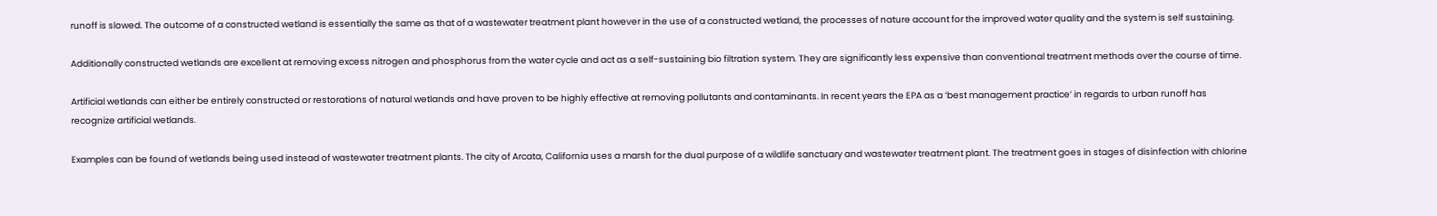runoff is slowed. The outcome of a constructed wetland is essentially the same as that of a wastewater treatment plant however in the use of a constructed wetland, the processes of nature account for the improved water quality and the system is self sustaining.

Additionally constructed wetlands are excellent at removing excess nitrogen and phosphorus from the water cycle and act as a self-sustaining bio filtration system. They are significantly less expensive than conventional treatment methods over the course of time.

Artificial wetlands can either be entirely constructed or restorations of natural wetlands and have proven to be highly effective at removing pollutants and contaminants. In recent years the EPA as a ‘best management practice’ in regards to urban runoff has recognize artificial wetlands.

Examples can be found of wetlands being used instead of wastewater treatment plants. The city of Arcata, California uses a marsh for the dual purpose of a wildlife sanctuary and wastewater treatment plant. The treatment goes in stages of disinfection with chlorine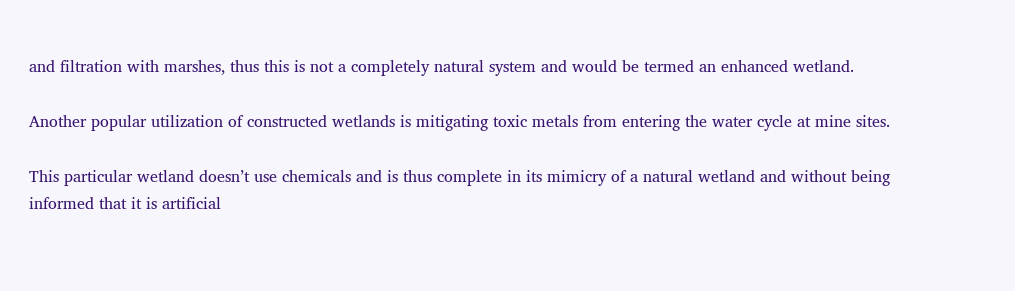and filtration with marshes, thus this is not a completely natural system and would be termed an enhanced wetland.

Another popular utilization of constructed wetlands is mitigating toxic metals from entering the water cycle at mine sites.

This particular wetland doesn’t use chemicals and is thus complete in its mimicry of a natural wetland and without being informed that it is artificial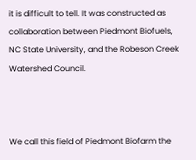it is difficult to tell. It was constructed as collaboration between Piedmont Biofuels, NC State University, and the Robeson Creek Watershed Council.



We call this field of Piedmont Biofarm the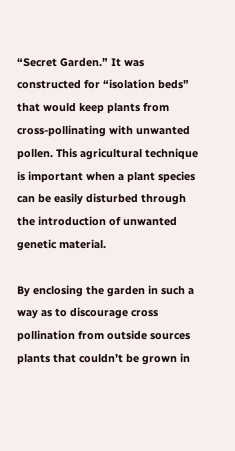“Secret Garden.” It was constructed for “isolation beds” that would keep plants from cross-pollinating with unwanted pollen. This agricultural technique is important when a plant species can be easily disturbed through the introduction of unwanted genetic material.

By enclosing the garden in such a way as to discourage cross pollination from outside sources plants that couldn’t be grown in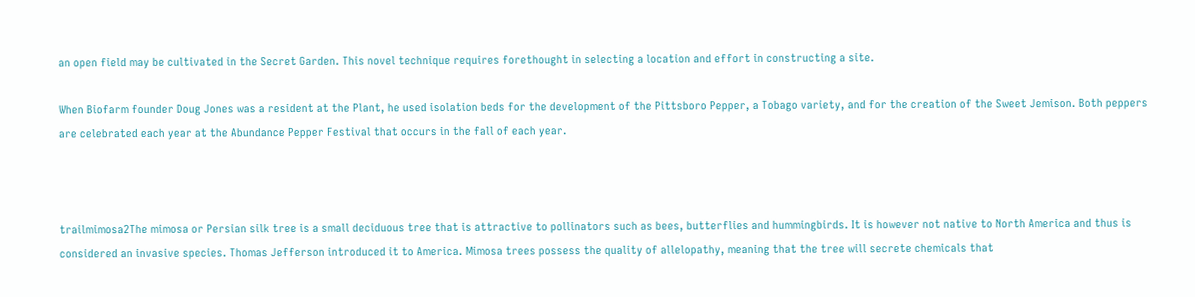an open field may be cultivated in the Secret Garden. This novel technique requires forethought in selecting a location and effort in constructing a site.

When Biofarm founder Doug Jones was a resident at the Plant, he used isolation beds for the development of the Pittsboro Pepper, a Tobago variety, and for the creation of the Sweet Jemison. Both peppers are celebrated each year at the Abundance Pepper Festival that occurs in the fall of each year.



trailmimosa2The mimosa or Persian silk tree is a small deciduous tree that is attractive to pollinators such as bees, butterflies and hummingbirds. It is however not native to North America and thus is considered an invasive species. Thomas Jefferson introduced it to America. Mimosa trees possess the quality of allelopathy, meaning that the tree will secrete chemicals that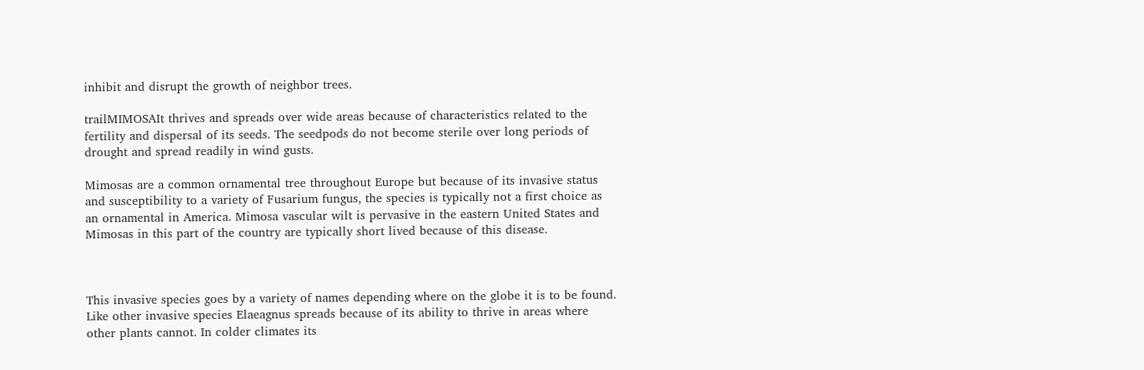inhibit and disrupt the growth of neighbor trees.

trailMIMOSAIt thrives and spreads over wide areas because of characteristics related to the fertility and dispersal of its seeds. The seedpods do not become sterile over long periods of drought and spread readily in wind gusts.

Mimosas are a common ornamental tree throughout Europe but because of its invasive status and susceptibility to a variety of Fusarium fungus, the species is typically not a first choice as an ornamental in America. Mimosa vascular wilt is pervasive in the eastern United States and Mimosas in this part of the country are typically short lived because of this disease.



This invasive species goes by a variety of names depending where on the globe it is to be found. Like other invasive species Elaeagnus spreads because of its ability to thrive in areas where other plants cannot. In colder climates its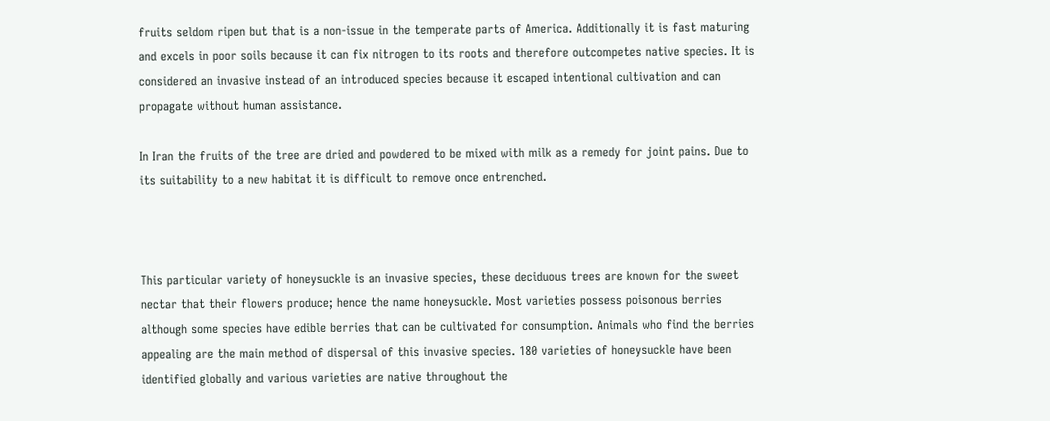fruits seldom ripen but that is a non-issue in the temperate parts of America. Additionally it is fast maturing and excels in poor soils because it can fix nitrogen to its roots and therefore outcompetes native species. It is considered an invasive instead of an introduced species because it escaped intentional cultivation and can propagate without human assistance.

In Iran the fruits of the tree are dried and powdered to be mixed with milk as a remedy for joint pains. Due to its suitability to a new habitat it is difficult to remove once entrenched.



This particular variety of honeysuckle is an invasive species, these deciduous trees are known for the sweet nectar that their flowers produce; hence the name honeysuckle. Most varieties possess poisonous berries although some species have edible berries that can be cultivated for consumption. Animals who find the berries appealing are the main method of dispersal of this invasive species. 180 varieties of honeysuckle have been identified globally and various varieties are native throughout the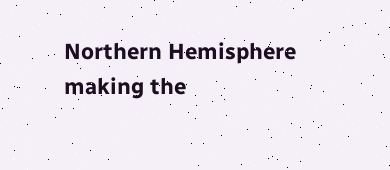Northern Hemisphere making the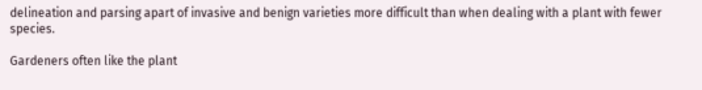delineation and parsing apart of invasive and benign varieties more difficult than when dealing with a plant with fewer species.

Gardeners often like the plant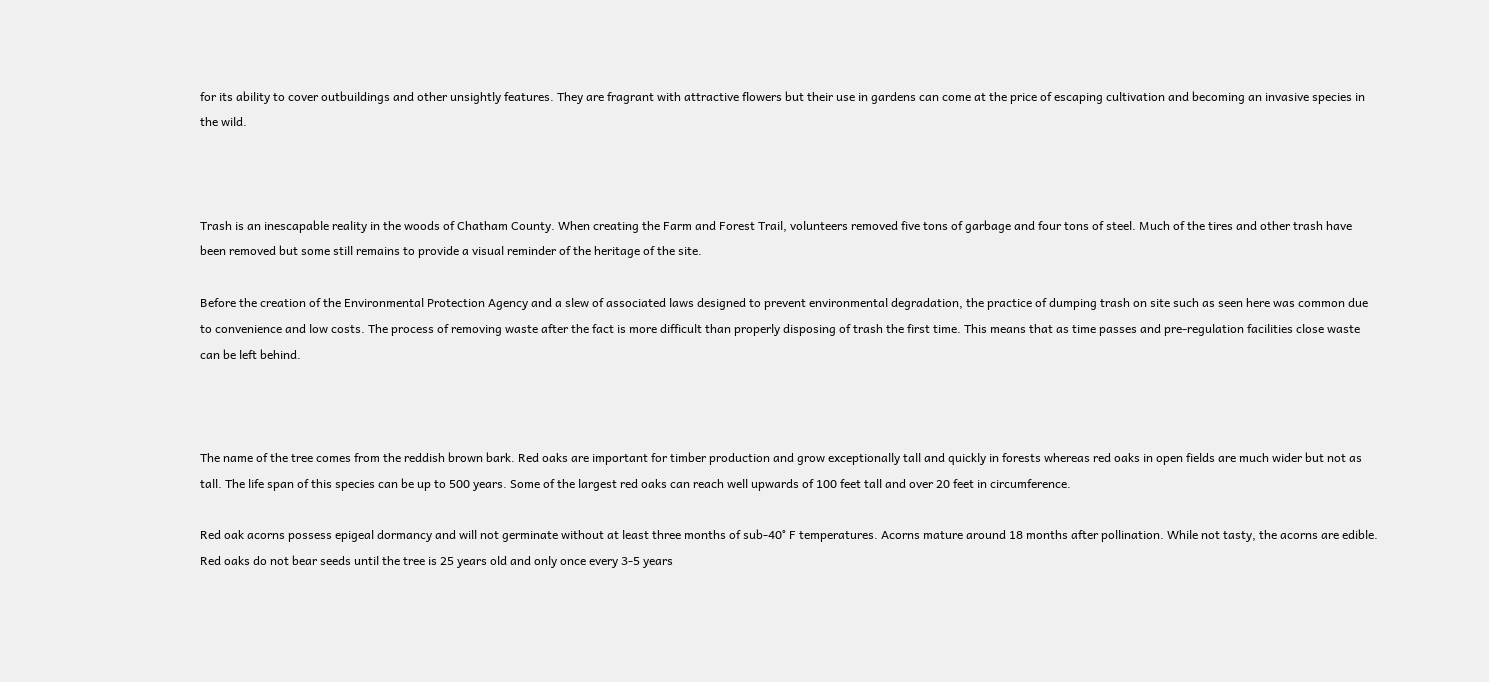for its ability to cover outbuildings and other unsightly features. They are fragrant with attractive flowers but their use in gardens can come at the price of escaping cultivation and becoming an invasive species in the wild.



Trash is an inescapable reality in the woods of Chatham County. When creating the Farm and Forest Trail, volunteers removed five tons of garbage and four tons of steel. Much of the tires and other trash have been removed but some still remains to provide a visual reminder of the heritage of the site.

Before the creation of the Environmental Protection Agency and a slew of associated laws designed to prevent environmental degradation, the practice of dumping trash on site such as seen here was common due to convenience and low costs. The process of removing waste after the fact is more difficult than properly disposing of trash the first time. This means that as time passes and pre-regulation facilities close waste can be left behind.



The name of the tree comes from the reddish brown bark. Red oaks are important for timber production and grow exceptionally tall and quickly in forests whereas red oaks in open fields are much wider but not as tall. The life span of this species can be up to 500 years. Some of the largest red oaks can reach well upwards of 100 feet tall and over 20 feet in circumference.

Red oak acorns possess epigeal dormancy and will not germinate without at least three months of sub-40° F temperatures. Acorns mature around 18 months after pollination. While not tasty, the acorns are edible. Red oaks do not bear seeds until the tree is 25 years old and only once every 3-5 years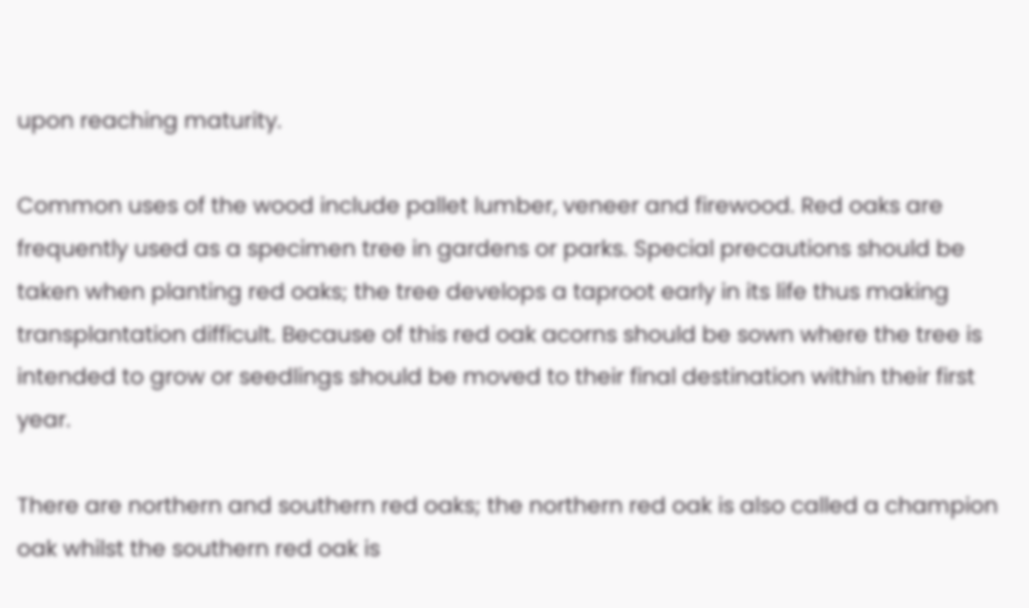upon reaching maturity.

Common uses of the wood include pallet lumber, veneer and firewood. Red oaks are frequently used as a specimen tree in gardens or parks. Special precautions should be taken when planting red oaks; the tree develops a taproot early in its life thus making transplantation difficult. Because of this red oak acorns should be sown where the tree is intended to grow or seedlings should be moved to their final destination within their first year.

There are northern and southern red oaks; the northern red oak is also called a champion oak whilst the southern red oak is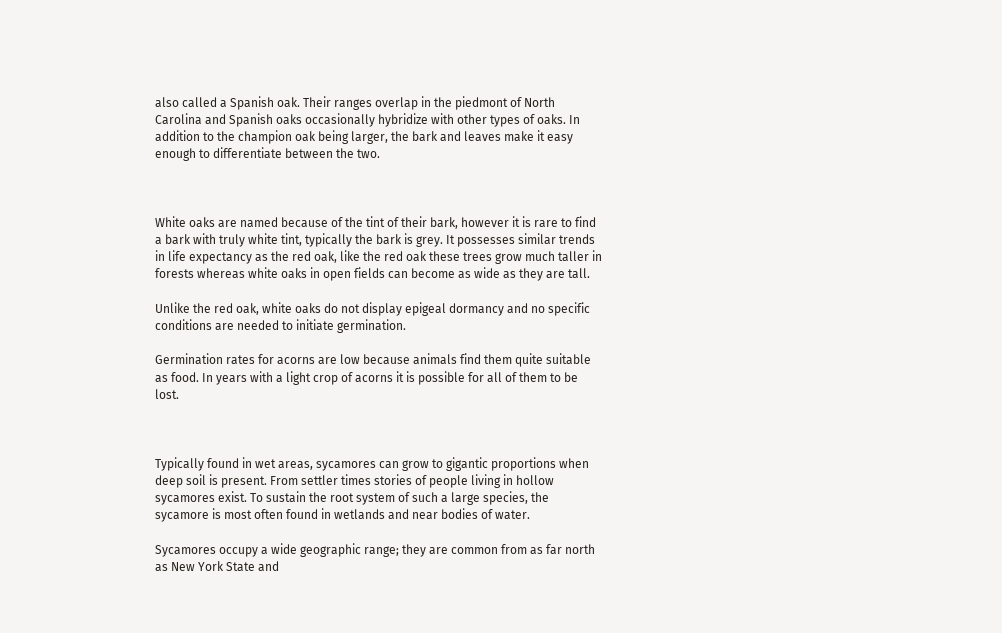also called a Spanish oak. Their ranges overlap in the piedmont of North Carolina and Spanish oaks occasionally hybridize with other types of oaks. In addition to the champion oak being larger, the bark and leaves make it easy enough to differentiate between the two.



White oaks are named because of the tint of their bark, however it is rare to find a bark with truly white tint, typically the bark is grey. It possesses similar trends in life expectancy as the red oak, like the red oak these trees grow much taller in forests whereas white oaks in open fields can become as wide as they are tall.

Unlike the red oak, white oaks do not display epigeal dormancy and no specific conditions are needed to initiate germination.

Germination rates for acorns are low because animals find them quite suitable as food. In years with a light crop of acorns it is possible for all of them to be lost.



Typically found in wet areas, sycamores can grow to gigantic proportions when deep soil is present. From settler times stories of people living in hollow sycamores exist. To sustain the root system of such a large species, the sycamore is most often found in wetlands and near bodies of water.

Sycamores occupy a wide geographic range; they are common from as far north as New York State and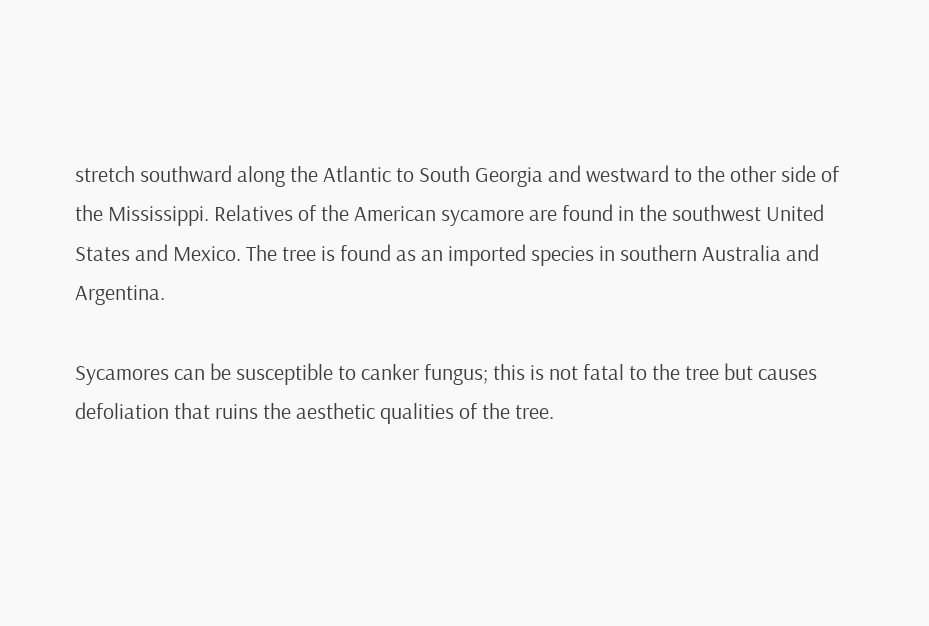stretch southward along the Atlantic to South Georgia and westward to the other side of the Mississippi. Relatives of the American sycamore are found in the southwest United States and Mexico. The tree is found as an imported species in southern Australia and Argentina.

Sycamores can be susceptible to canker fungus; this is not fatal to the tree but causes defoliation that ruins the aesthetic qualities of the tree.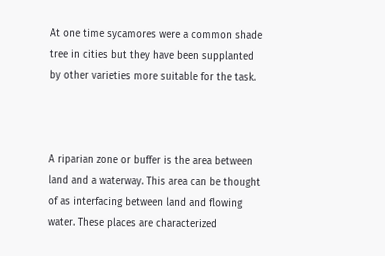At one time sycamores were a common shade tree in cities but they have been supplanted by other varieties more suitable for the task.



A riparian zone or buffer is the area between land and a waterway. This area can be thought of as interfacing between land and flowing water. These places are characterized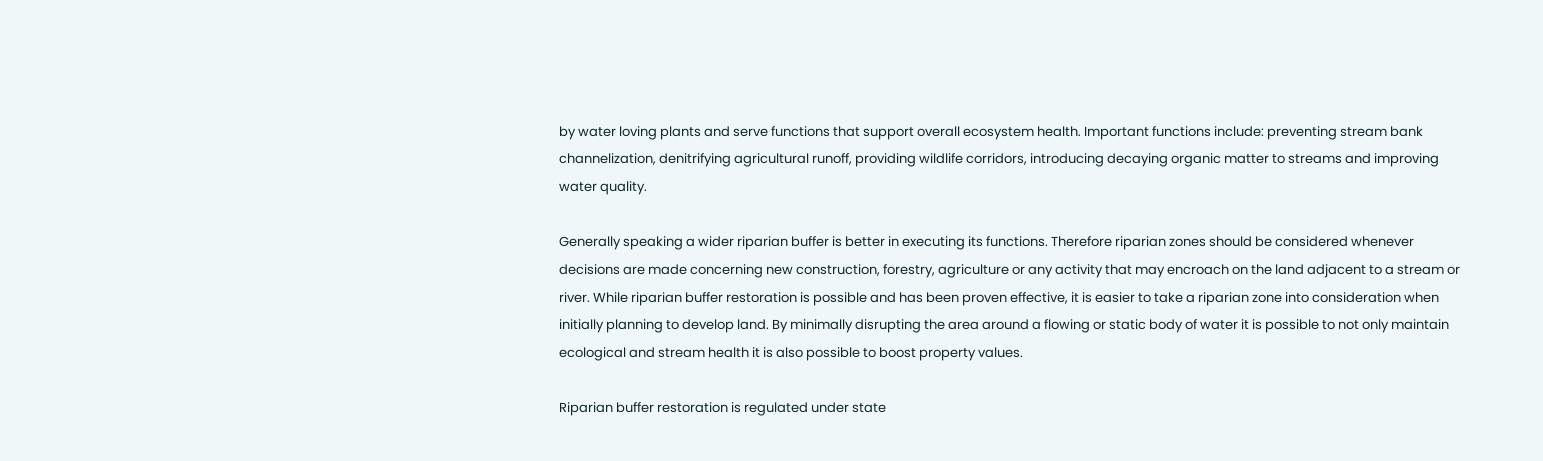by water loving plants and serve functions that support overall ecosystem health. Important functions include: preventing stream bank channelization, denitrifying agricultural runoff, providing wildlife corridors, introducing decaying organic matter to streams and improving water quality.

Generally speaking a wider riparian buffer is better in executing its functions. Therefore riparian zones should be considered whenever decisions are made concerning new construction, forestry, agriculture or any activity that may encroach on the land adjacent to a stream or river. While riparian buffer restoration is possible and has been proven effective, it is easier to take a riparian zone into consideration when initially planning to develop land. By minimally disrupting the area around a flowing or static body of water it is possible to not only maintain ecological and stream health it is also possible to boost property values.

Riparian buffer restoration is regulated under state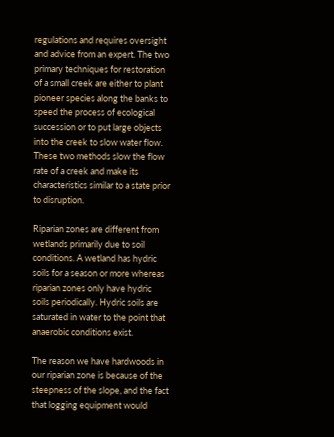regulations and requires oversight and advice from an expert. The two primary techniques for restoration of a small creek are either to plant pioneer species along the banks to speed the process of ecological succession or to put large objects into the creek to slow water flow. These two methods slow the flow rate of a creek and make its characteristics similar to a state prior to disruption.

Riparian zones are different from wetlands primarily due to soil conditions. A wetland has hydric soils for a season or more whereas riparian zones only have hydric soils periodically. Hydric soils are saturated in water to the point that anaerobic conditions exist.

The reason we have hardwoods in our riparian zone is because of the steepness of the slope, and the fact that logging equipment would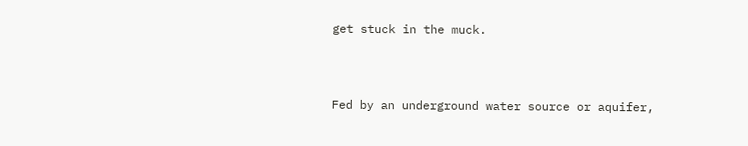get stuck in the muck.



Fed by an underground water source or aquifer,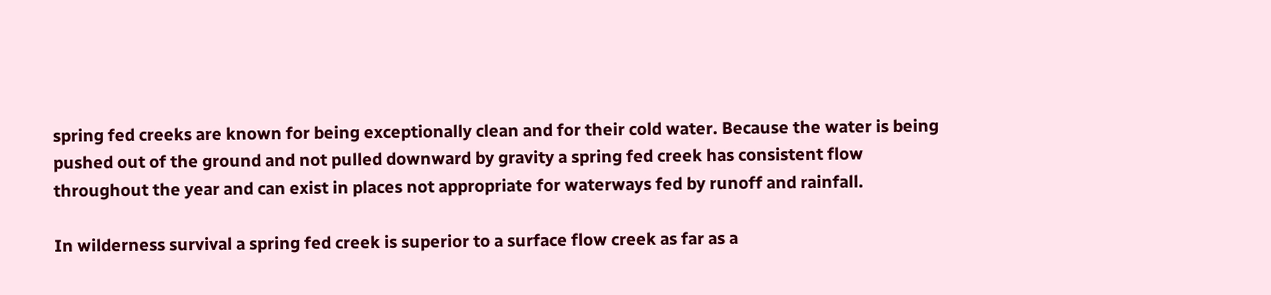spring fed creeks are known for being exceptionally clean and for their cold water. Because the water is being pushed out of the ground and not pulled downward by gravity a spring fed creek has consistent flow throughout the year and can exist in places not appropriate for waterways fed by runoff and rainfall.

In wilderness survival a spring fed creek is superior to a surface flow creek as far as a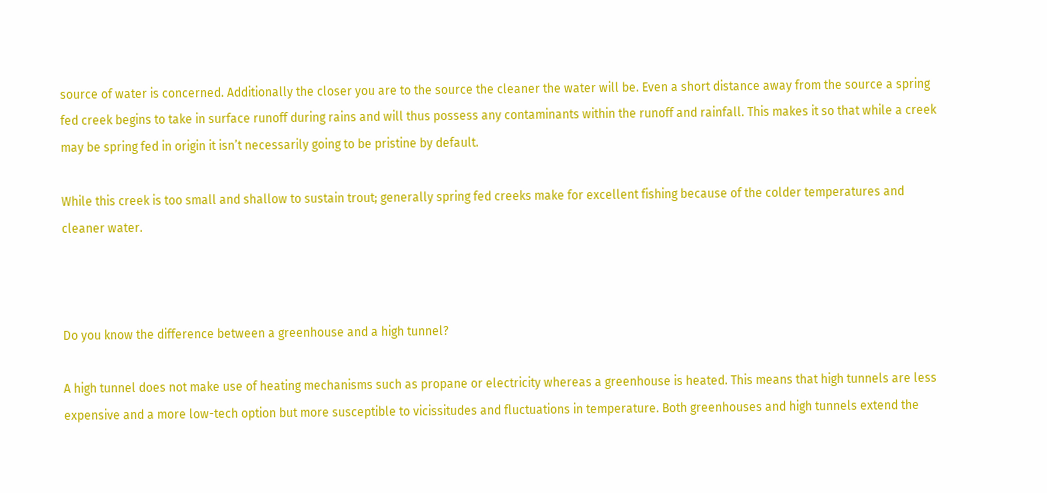source of water is concerned. Additionally the closer you are to the source the cleaner the water will be. Even a short distance away from the source a spring fed creek begins to take in surface runoff during rains and will thus possess any contaminants within the runoff and rainfall. This makes it so that while a creek may be spring fed in origin it isn’t necessarily going to be pristine by default.

While this creek is too small and shallow to sustain trout; generally spring fed creeks make for excellent fishing because of the colder temperatures and cleaner water.



Do you know the difference between a greenhouse and a high tunnel?

A high tunnel does not make use of heating mechanisms such as propane or electricity whereas a greenhouse is heated. This means that high tunnels are less expensive and a more low-tech option but more susceptible to vicissitudes and fluctuations in temperature. Both greenhouses and high tunnels extend the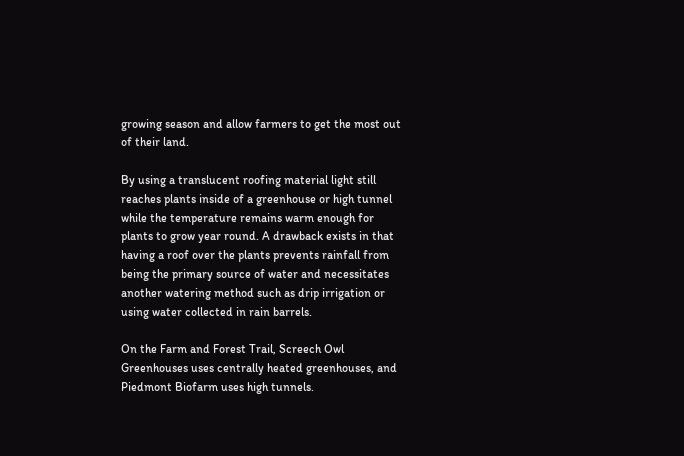growing season and allow farmers to get the most out of their land.

By using a translucent roofing material light still reaches plants inside of a greenhouse or high tunnel while the temperature remains warm enough for plants to grow year round. A drawback exists in that having a roof over the plants prevents rainfall from being the primary source of water and necessitates another watering method such as drip irrigation or using water collected in rain barrels.

On the Farm and Forest Trail, Screech Owl Greenhouses uses centrally heated greenhouses, and Piedmont Biofarm uses high tunnels.